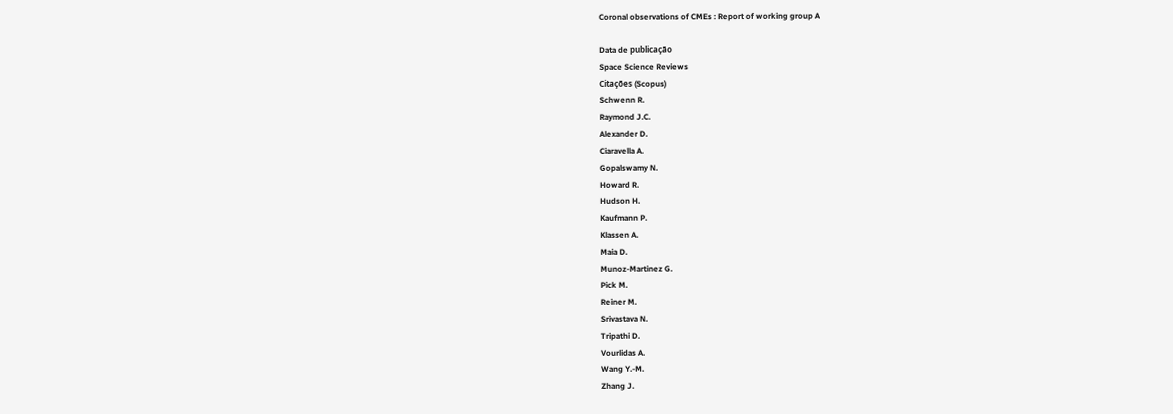Coronal observations of CMEs : Report of working group A

Data de publicação
Space Science Reviews
Citações (Scopus)
Schwenn R.
Raymond J.C.
Alexander D.
Ciaravella A.
Gopalswamy N.
Howard R.
Hudson H.
Kaufmann P.
Klassen A.
Maia D.
Munoz-Martinez G.
Pick M.
Reiner M.
Srivastava N.
Tripathi D.
Vourlidas A.
Wang Y.-M.
Zhang J.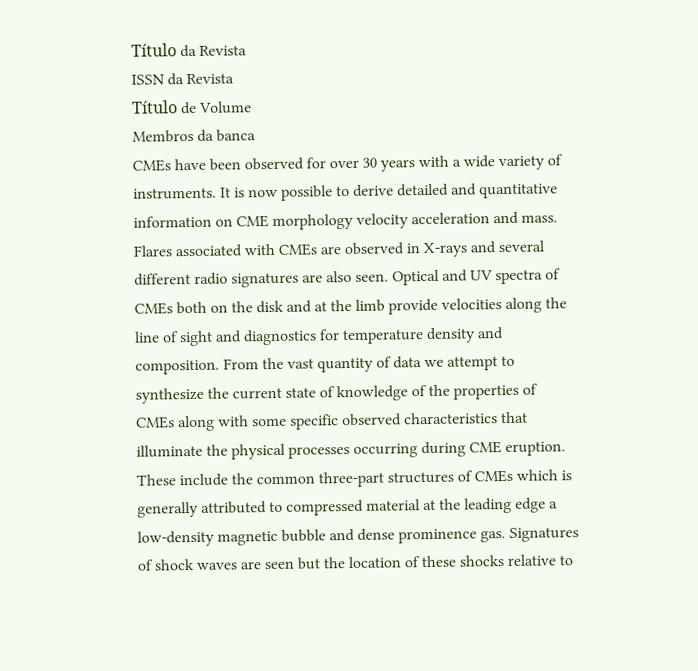Título da Revista
ISSN da Revista
Título de Volume
Membros da banca
CMEs have been observed for over 30 years with a wide variety of instruments. It is now possible to derive detailed and quantitative information on CME morphology velocity acceleration and mass. Flares associated with CMEs are observed in X-rays and several different radio signatures are also seen. Optical and UV spectra of CMEs both on the disk and at the limb provide velocities along the line of sight and diagnostics for temperature density and composition. From the vast quantity of data we attempt to synthesize the current state of knowledge of the properties of CMEs along with some specific observed characteristics that illuminate the physical processes occurring during CME eruption. These include the common three-part structures of CMEs which is generally attributed to compressed material at the leading edge a low-density magnetic bubble and dense prominence gas. Signatures of shock waves are seen but the location of these shocks relative to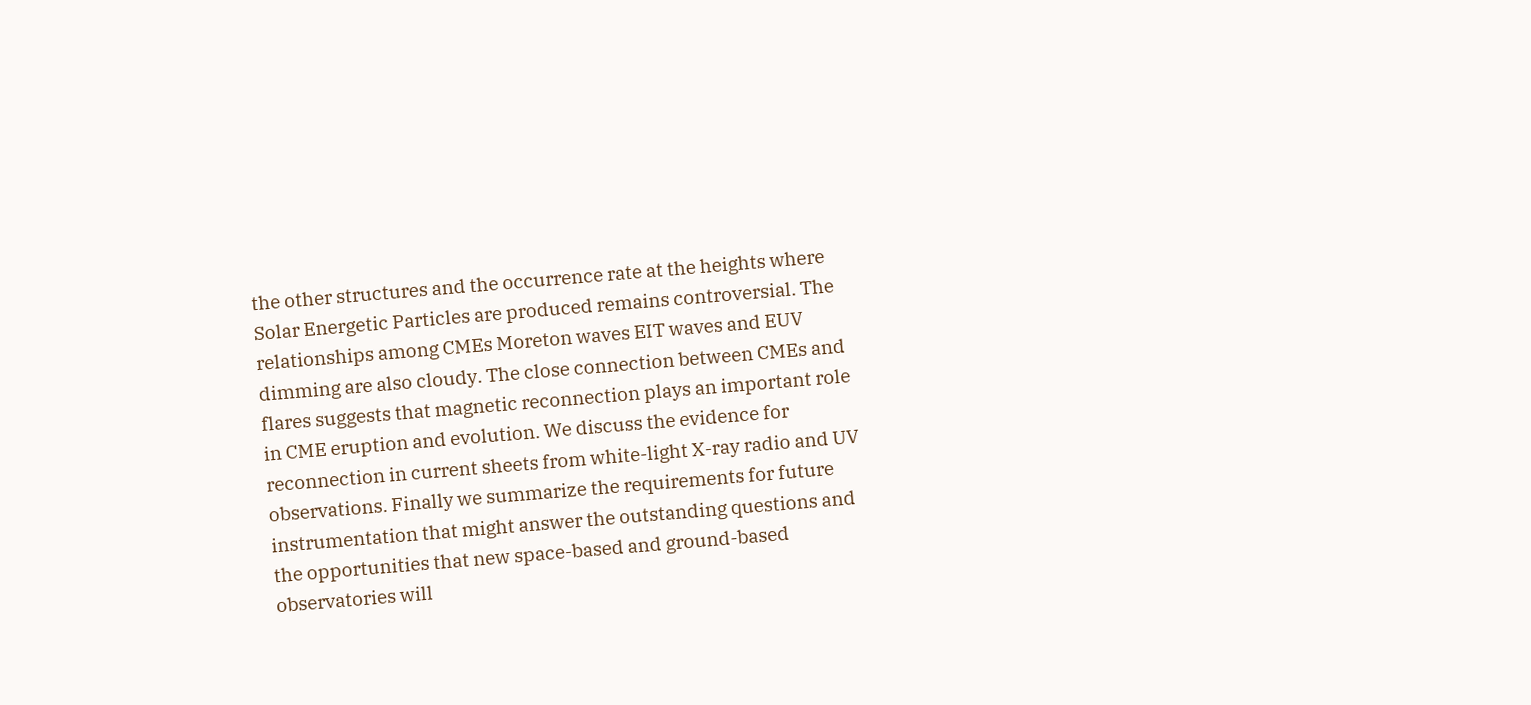the other structures and the occurrence rate at the heights where Solar Energetic Particles are produced remains controversial. The relationships among CMEs Moreton waves EIT waves and EUV dimming are also cloudy. The close connection between CMEs and flares suggests that magnetic reconnection plays an important role in CME eruption and evolution. We discuss the evidence for reconnection in current sheets from white-light X-ray radio and UV observations. Finally we summarize the requirements for future instrumentation that might answer the outstanding questions and the opportunities that new space-based and ground-based observatories will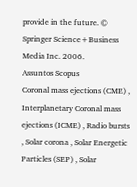provide in the future. © Springer Science+Business Media Inc. 2006.
Assuntos Scopus
Coronal mass ejections (CME) , Interplanetary Coronal mass ejections (ICME) , Radio bursts , Solar corona , Solar Energetic Particles (SEP) , Solar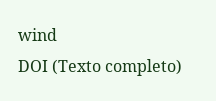wind
DOI (Texto completo)